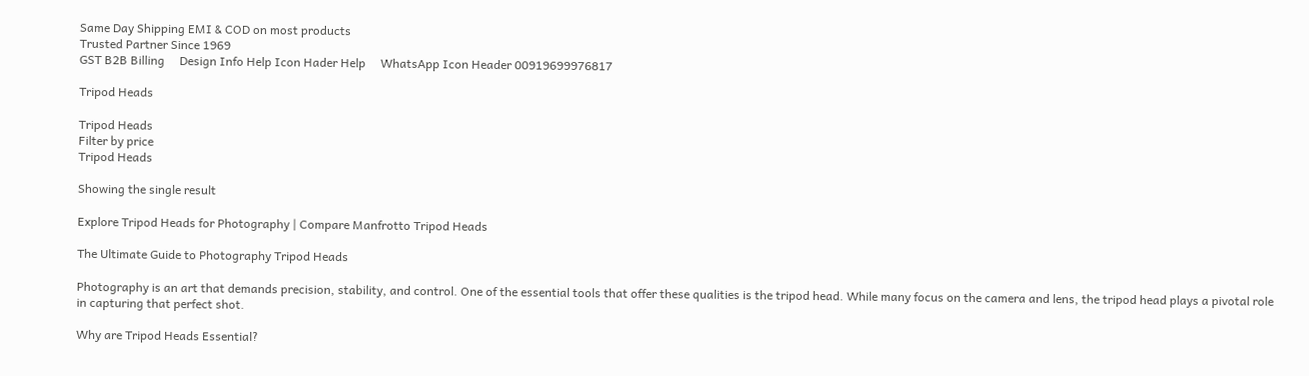Same Day Shipping EMI & COD on most products
Trusted Partner Since 1969
GST B2B Billing     Design Info Help Icon Hader Help     WhatsApp Icon Header 00919699976817

Tripod Heads

Tripod Heads
Filter by price
Tripod Heads

Showing the single result

Explore Tripod Heads for Photography | Compare Manfrotto Tripod Heads

The Ultimate Guide to Photography Tripod Heads

Photography is an art that demands precision, stability, and control. One of the essential tools that offer these qualities is the tripod head. While many focus on the camera and lens, the tripod head plays a pivotal role in capturing that perfect shot.

Why are Tripod Heads Essential?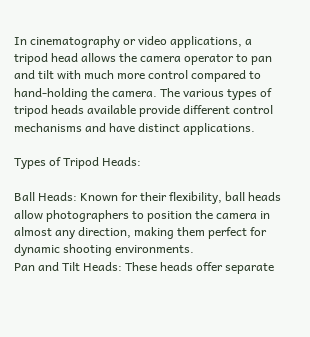In cinematography or video applications, a tripod head allows the camera operator to pan and tilt with much more control compared to hand-holding the camera. The various types of tripod heads available provide different control mechanisms and have distinct applications.

Types of Tripod Heads:

Ball Heads: Known for their flexibility, ball heads allow photographers to position the camera in almost any direction, making them perfect for dynamic shooting environments.
Pan and Tilt Heads: These heads offer separate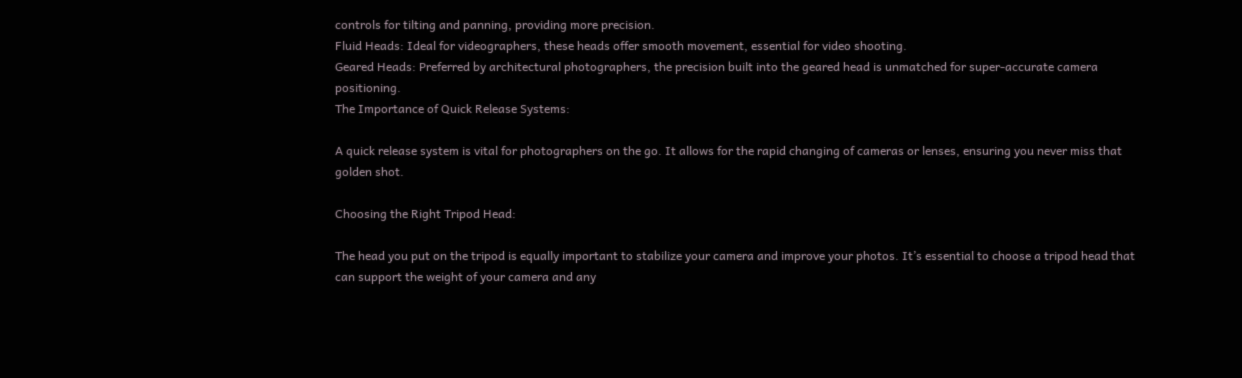controls for tilting and panning, providing more precision.
Fluid Heads: Ideal for videographers, these heads offer smooth movement, essential for video shooting.
Geared Heads: Preferred by architectural photographers, the precision built into the geared head is unmatched for super-accurate camera positioning.
The Importance of Quick Release Systems:

A quick release system is vital for photographers on the go. It allows for the rapid changing of cameras or lenses, ensuring you never miss that golden shot.

Choosing the Right Tripod Head:

The head you put on the tripod is equally important to stabilize your camera and improve your photos. It’s essential to choose a tripod head that can support the weight of your camera and any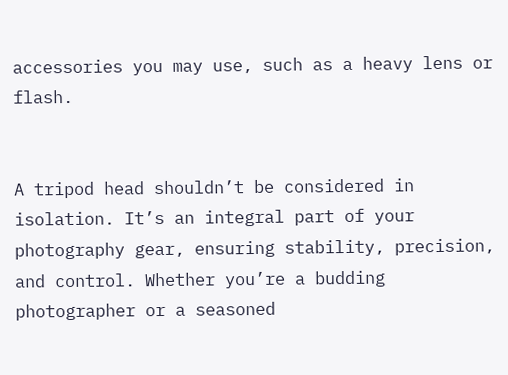accessories you may use, such as a heavy lens or flash.


A tripod head shouldn’t be considered in isolation. It’s an integral part of your photography gear, ensuring stability, precision, and control. Whether you’re a budding photographer or a seasoned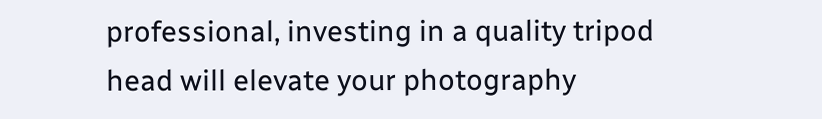professional, investing in a quality tripod head will elevate your photography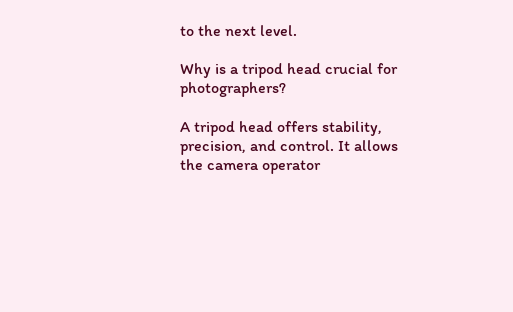to the next level.

Why is a tripod head crucial for photographers?

A tripod head offers stability, precision, and control. It allows the camera operator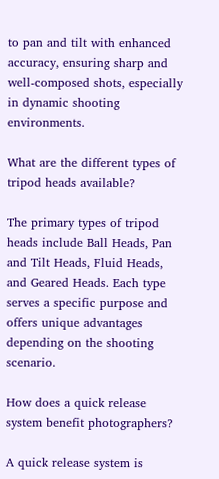to pan and tilt with enhanced accuracy, ensuring sharp and well-composed shots, especially in dynamic shooting environments.

What are the different types of tripod heads available?

The primary types of tripod heads include Ball Heads, Pan and Tilt Heads, Fluid Heads, and Geared Heads. Each type serves a specific purpose and offers unique advantages depending on the shooting scenario.

How does a quick release system benefit photographers?

A quick release system is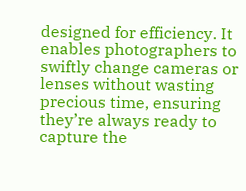designed for efficiency. It enables photographers to swiftly change cameras or lenses without wasting precious time, ensuring they’re always ready to capture the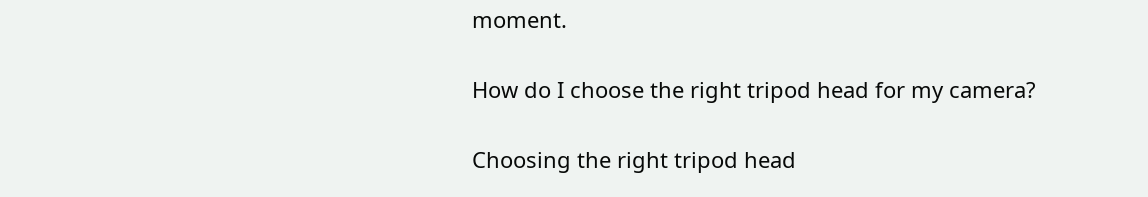moment.

How do I choose the right tripod head for my camera?

Choosing the right tripod head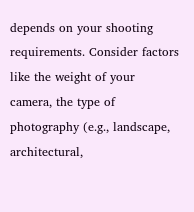depends on your shooting requirements. Consider factors like the weight of your camera, the type of photography (e.g., landscape, architectural,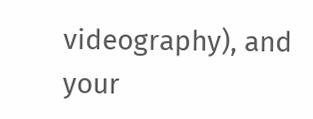videography), and your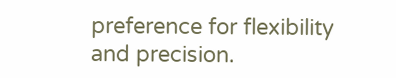preference for flexibility and precision.